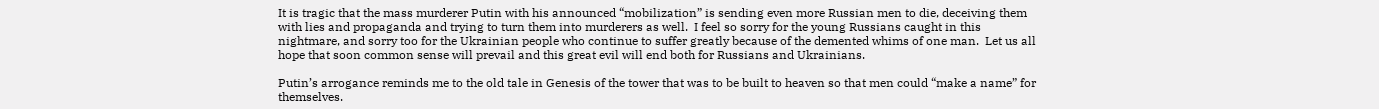It is tragic that the mass murderer Putin with his announced “mobilization” is sending even more Russian men to die, deceiving them with lies and propaganda and trying to turn them into murderers as well.  I feel so sorry for the young Russians caught in this nightmare, and sorry too for the Ukrainian people who continue to suffer greatly because of the demented whims of one man.  Let us all hope that soon common sense will prevail and this great evil will end both for Russians and Ukrainians.

Putin’s arrogance reminds me to the old tale in Genesis of the tower that was to be built to heaven so that men could “make a name” for themselves.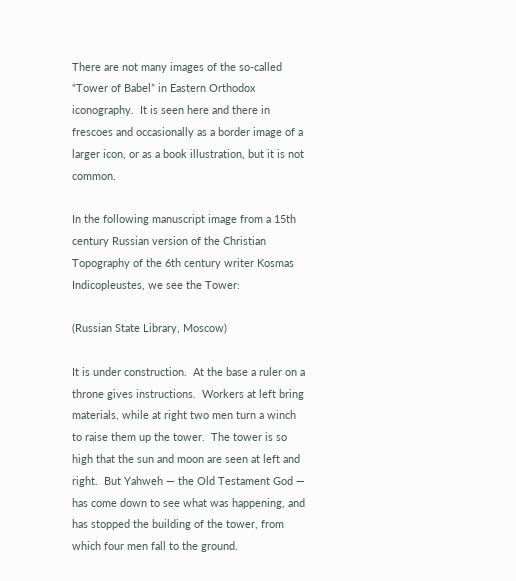There are not many images of the so-called “Tower of Babel” in Eastern Orthodox iconography.  It is seen here and there in frescoes and occasionally as a border image of a larger icon, or as a book illustration, but it is not common.

In the following manuscript image from a 15th century Russian version of the Christian Topography of the 6th century writer Kosmas Indicopleustes, we see the Tower:

(Russian State Library, Moscow)

It is under construction.  At the base a ruler on a throne gives instructions.  Workers at left bring materials, while at right two men turn a winch to raise them up the tower.  The tower is so high that the sun and moon are seen at left and right.  But Yahweh — the Old Testament God — has come down to see what was happening, and has stopped the building of the tower, from which four men fall to the ground.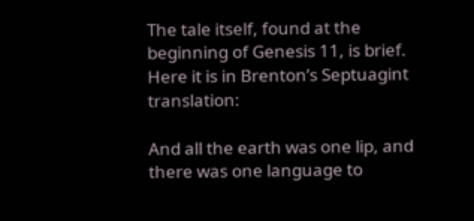The tale itself, found at the beginning of Genesis 11, is brief.  Here it is in Brenton’s Septuagint translation:

And all the earth was one lip, and there was one language to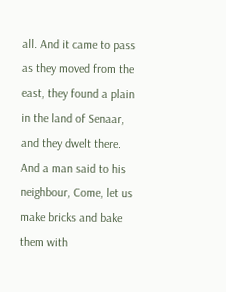all. And it came to pass as they moved from the east, they found a plain in the land of Senaar, and they dwelt there. And a man said to his neighbour, Come, let us make bricks and bake them with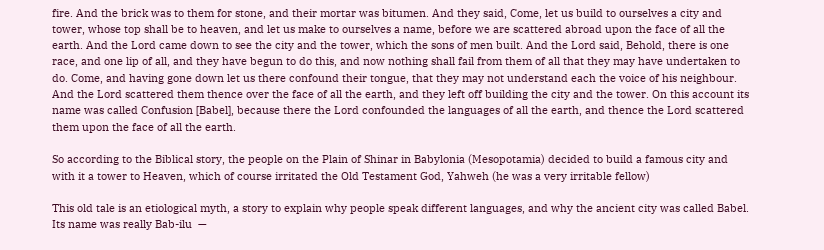fire. And the brick was to them for stone, and their mortar was bitumen. And they said, Come, let us build to ourselves a city and tower, whose top shall be to heaven, and let us make to ourselves a name, before we are scattered abroad upon the face of all the earth. And the Lord came down to see the city and the tower, which the sons of men built. And the Lord said, Behold, there is one race, and one lip of all, and they have begun to do this, and now nothing shall fail from them of all that they may have undertaken to do. Come, and having gone down let us there confound their tongue, that they may not understand each the voice of his neighbour. And the Lord scattered them thence over the face of all the earth, and they left off building the city and the tower. On this account its name was called Confusion [Babel], because there the Lord confounded the languages of all the earth, and thence the Lord scattered them upon the face of all the earth.

So according to the Biblical story, the people on the Plain of Shinar in Babylonia (Mesopotamia) decided to build a famous city and with it a tower to Heaven, which of course irritated the Old Testament God, Yahweh (he was a very irritable fellow)

This old tale is an etiological myth, a story to explain why people speak different languages, and why the ancient city was called Babel.  Its name was really Bab-ilu  —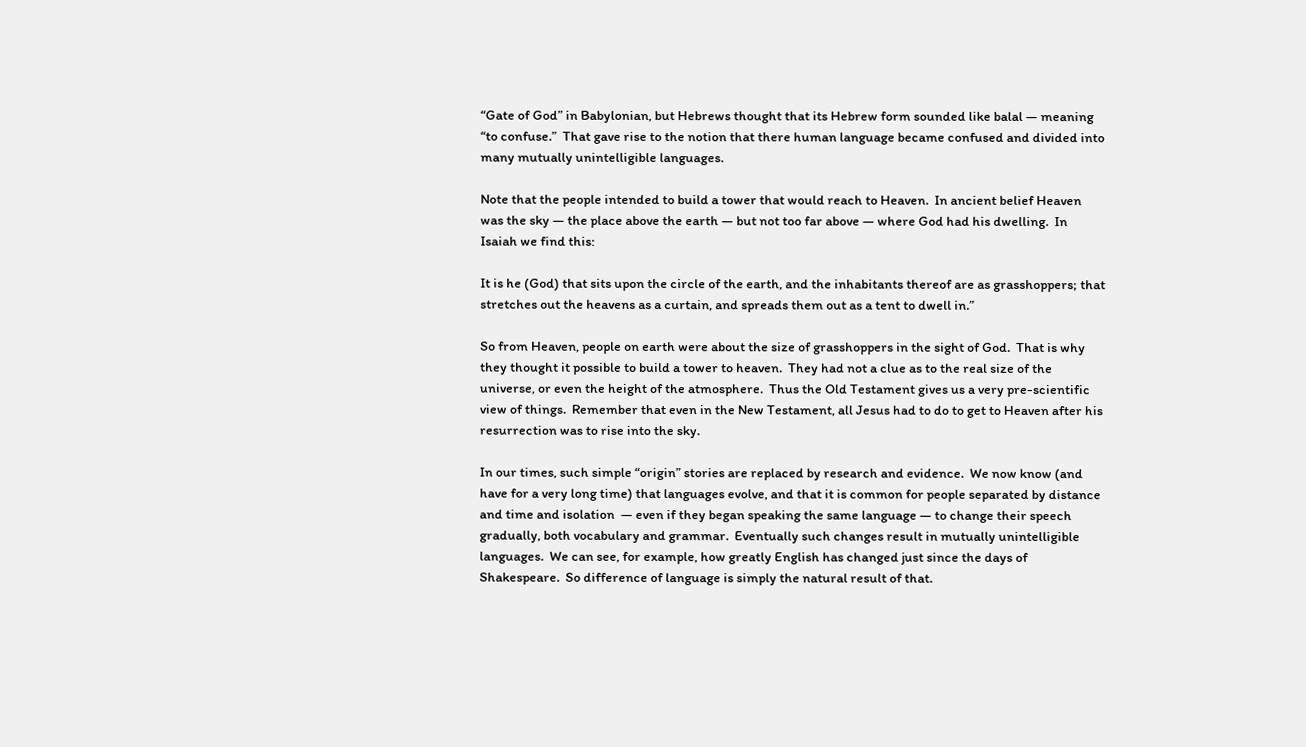“Gate of God” in Babylonian, but Hebrews thought that its Hebrew form sounded like balal — meaning “to confuse.”  That gave rise to the notion that there human language became confused and divided into many mutually unintelligible languages.

Note that the people intended to build a tower that would reach to Heaven.  In ancient belief Heaven was the sky — the place above the earth — but not too far above — where God had his dwelling.  In Isaiah we find this:

It is he (God) that sits upon the circle of the earth, and the inhabitants thereof are as grasshoppers; that stretches out the heavens as a curtain, and spreads them out as a tent to dwell in.”

So from Heaven, people on earth were about the size of grasshoppers in the sight of God.  That is why they thought it possible to build a tower to heaven.  They had not a clue as to the real size of the universe, or even the height of the atmosphere.  Thus the Old Testament gives us a very pre-scientific view of things.  Remember that even in the New Testament, all Jesus had to do to get to Heaven after his resurrection was to rise into the sky.

In our times, such simple “origin” stories are replaced by research and evidence.  We now know (and have for a very long time) that languages evolve, and that it is common for people separated by distance and time and isolation  — even if they began speaking the same language — to change their speech gradually, both vocabulary and grammar.  Eventually such changes result in mutually unintelligible languages.  We can see, for example, how greatly English has changed just since the days of Shakespeare.  So difference of language is simply the natural result of that.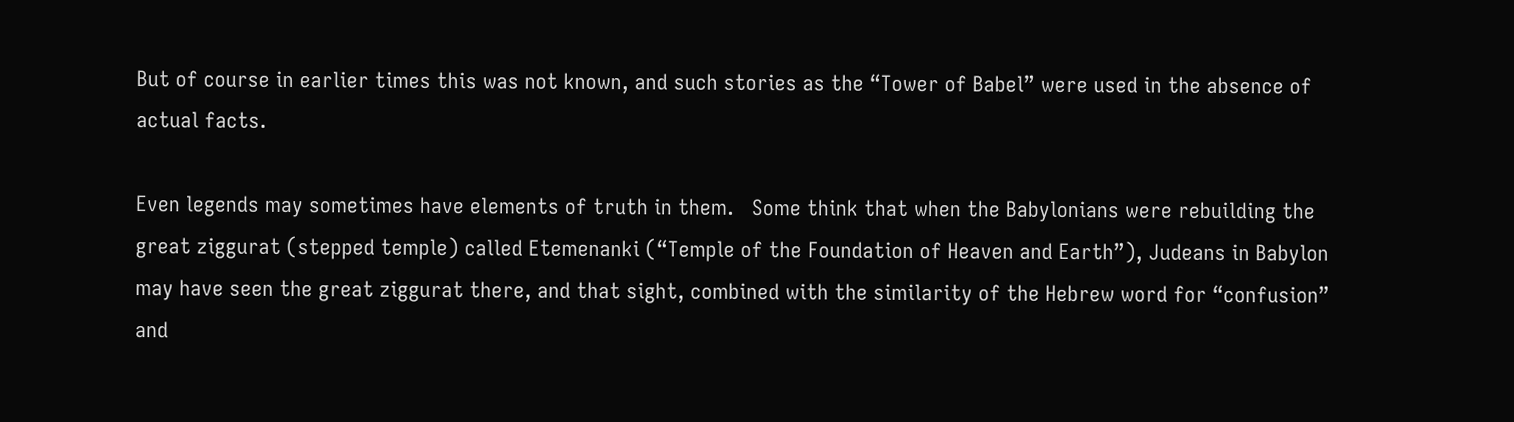But of course in earlier times this was not known, and such stories as the “Tower of Babel” were used in the absence of actual facts.

Even legends may sometimes have elements of truth in them.   Some think that when the Babylonians were rebuilding the great ziggurat (stepped temple) called Etemenanki (“Temple of the Foundation of Heaven and Earth”), Judeans in Babylon may have seen the great ziggurat there, and that sight, combined with the similarity of the Hebrew word for “confusion” and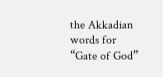the Akkadian words for “Gate of God”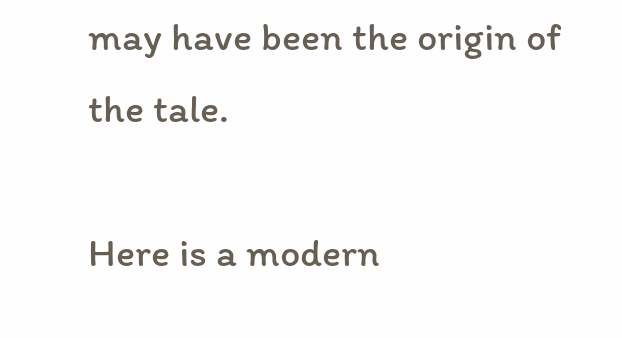may have been the origin of the tale.

Here is a modern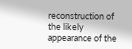reconstruction of the likely appearance of the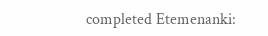completed Etemenanki: